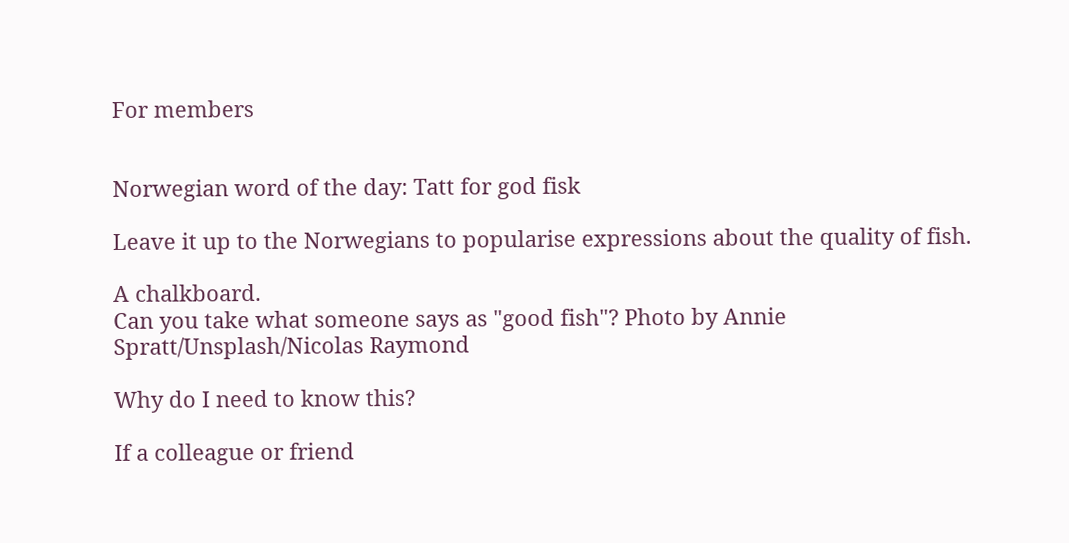For members


Norwegian word of the day: Tatt for god fisk

Leave it up to the Norwegians to popularise expressions about the quality of fish.

A chalkboard.
Can you take what someone says as "good fish"? Photo by Annie Spratt/Unsplash/Nicolas Raymond

Why do I need to know this?

If a colleague or friend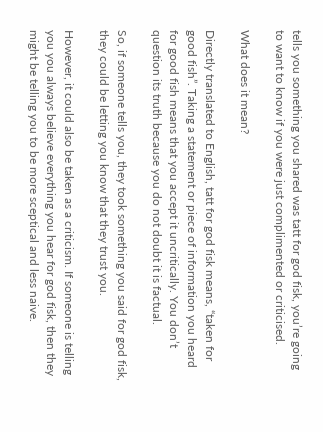tells you something you shared was tatt for god fisk, you’re going to want to know if you were just complimented or criticised.

What does it mean?

Directly translated to English, tatt for god fisk means, “taken for good fish”. Taking a statement or piece of information you heard for good fish means that you accept it uncritically. You don’t question its truth because you do not doubt it is factual.

So, if someone tells you, they took something you said for god fisk, they could be letting you know that they trust you.

However, it could also be taken as a criticism. If someone is telling you you always believe everything you hear for god fisk, then they might be telling you to be more sceptical and less naive.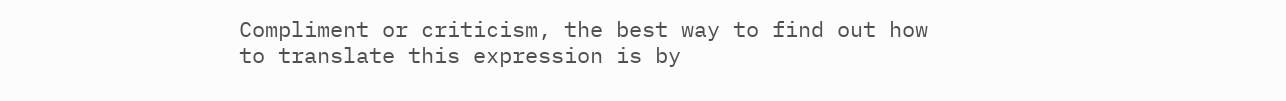Compliment or criticism, the best way to find out how to translate this expression is by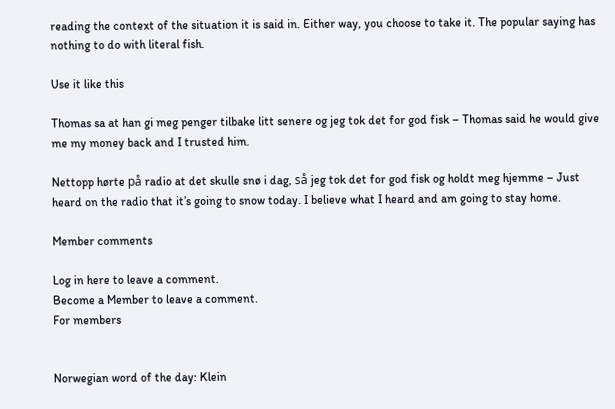reading the context of the situation it is said in. Either way, you choose to take it. The popular saying has nothing to do with literal fish.

Use it like this

Thomas sa at han gi meg penger tilbake litt senere og jeg tok det for god fisk – Thomas said he would give me my money back and I trusted him.

Nettopp hørte på radio at det skulle snø i dag, så jeg tok det for god fisk og holdt meg hjemme – Just heard on the radio that it’s going to snow today. I believe what I heard and am going to stay home.

Member comments

Log in here to leave a comment.
Become a Member to leave a comment.
For members


Norwegian word of the day: Klein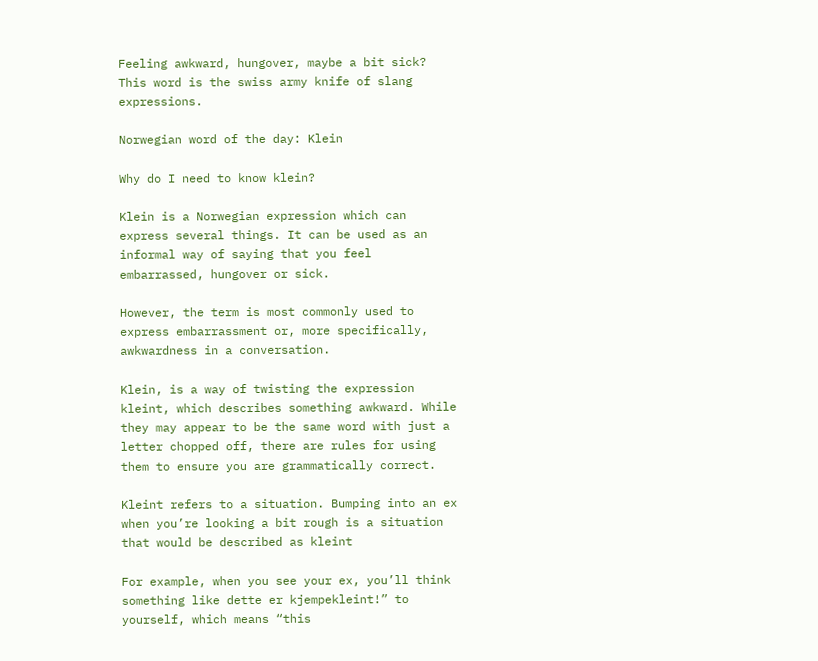Feeling awkward, hungover, maybe a bit sick? This word is the swiss army knife of slang expressions.

Norwegian word of the day: Klein

Why do I need to know klein?

Klein is a Norwegian expression which can express several things. It can be used as an informal way of saying that you feel embarrassed, hungover or sick.

However, the term is most commonly used to express embarrassment or, more specifically, awkwardness in a conversation.

Klein, is a way of twisting the expression kleint, which describes something awkward. While they may appear to be the same word with just a letter chopped off, there are rules for using them to ensure you are grammatically correct.

Kleint refers to a situation. Bumping into an ex when you’re looking a bit rough is a situation that would be described as kleint

For example, when you see your ex, you’ll think something like dette er kjempekleint!” to yourself, which means “this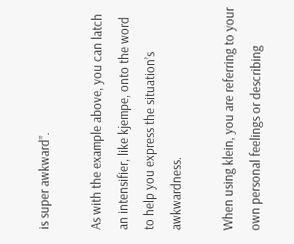is super awkward”.

As with the example above, you can latch an intensifier, like kjempe, onto the word to help you express the situation’s awkwardness.

When using klein, you are referring to your own personal feelings or describing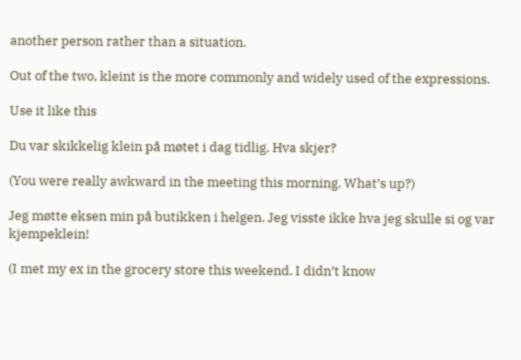another person rather than a situation.

Out of the two, kleint is the more commonly and widely used of the expressions.

Use it like this

Du var skikkelig klein på møtet i dag tidlig. Hva skjer?

(You were really awkward in the meeting this morning. What’s up?)

Jeg møtte eksen min på butikken i helgen. Jeg visste ikke hva jeg skulle si og var kjempeklein!

(I met my ex in the grocery store this weekend. I didn’t know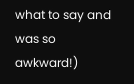what to say and was so awkward!)